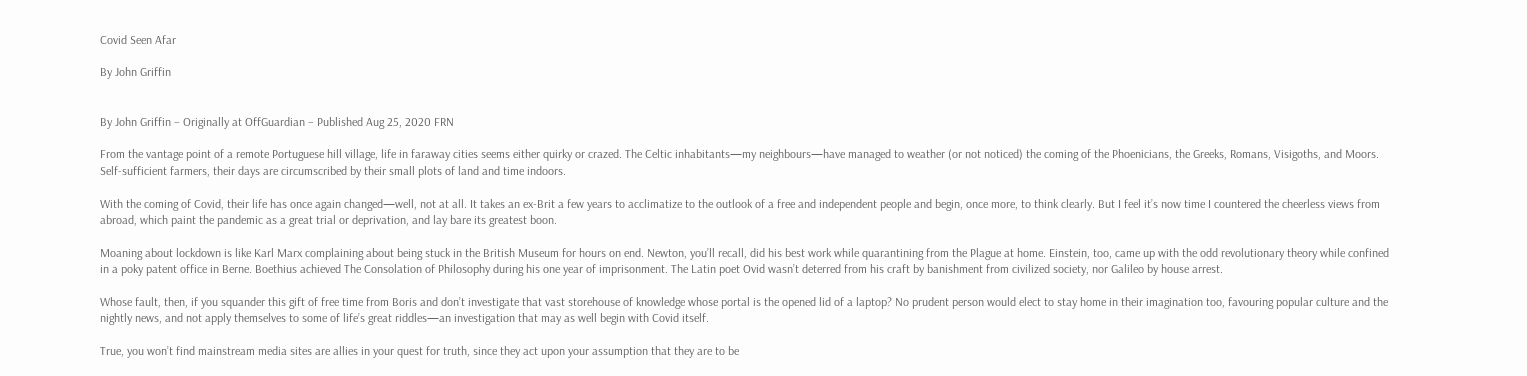Covid Seen Afar

By John Griffin


By John Griffin – Originally at OffGuardian – Published Aug 25, 2020 FRN

From the vantage point of a remote Portuguese hill village, life in faraway cities seems either quirky or crazed. The Celtic inhabitants—my neighbours—have managed to weather (or not noticed) the coming of the Phoenicians, the Greeks, Romans, Visigoths, and Moors. Self-sufficient farmers, their days are circumscribed by their small plots of land and time indoors.

With the coming of Covid, their life has once again changed—well, not at all. It takes an ex-Brit a few years to acclimatize to the outlook of a free and independent people and begin, once more, to think clearly. But I feel it’s now time I countered the cheerless views from abroad, which paint the pandemic as a great trial or deprivation, and lay bare its greatest boon.

Moaning about lockdown is like Karl Marx complaining about being stuck in the British Museum for hours on end. Newton, you’ll recall, did his best work while quarantining from the Plague at home. Einstein, too, came up with the odd revolutionary theory while confined in a poky patent office in Berne. Boethius achieved The Consolation of Philosophy during his one year of imprisonment. The Latin poet Ovid wasn’t deterred from his craft by banishment from civilized society, nor Galileo by house arrest.

Whose fault, then, if you squander this gift of free time from Boris and don’t investigate that vast storehouse of knowledge whose portal is the opened lid of a laptop? No prudent person would elect to stay home in their imagination too, favouring popular culture and the nightly news, and not apply themselves to some of life’s great riddles—an investigation that may as well begin with Covid itself.

True, you won’t find mainstream media sites are allies in your quest for truth, since they act upon your assumption that they are to be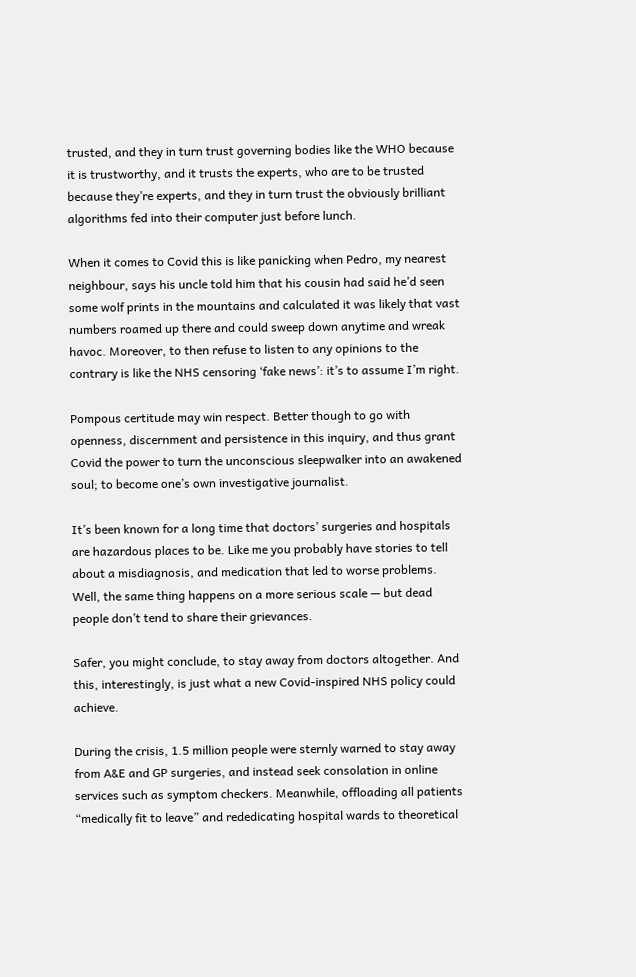trusted, and they in turn trust governing bodies like the WHO because it is trustworthy, and it trusts the experts, who are to be trusted because they’re experts, and they in turn trust the obviously brilliant algorithms fed into their computer just before lunch.

When it comes to Covid this is like panicking when Pedro, my nearest neighbour, says his uncle told him that his cousin had said he’d seen some wolf prints in the mountains and calculated it was likely that vast numbers roamed up there and could sweep down anytime and wreak havoc. Moreover, to then refuse to listen to any opinions to the contrary is like the NHS censoring ‘fake news’: it’s to assume I’m right.

Pompous certitude may win respect. Better though to go with openness, discernment and persistence in this inquiry, and thus grant Covid the power to turn the unconscious sleepwalker into an awakened soul; to become one’s own investigative journalist.

It’s been known for a long time that doctors’ surgeries and hospitals are hazardous places to be. Like me you probably have stories to tell about a misdiagnosis, and medication that led to worse problems. Well, the same thing happens on a more serious scale — but dead people don’t tend to share their grievances.

Safer, you might conclude, to stay away from doctors altogether. And this, interestingly, is just what a new Covid-inspired NHS policy could achieve.

During the crisis, 1.5 million people were sternly warned to stay away from A&E and GP surgeries, and instead seek consolation in online services such as symptom checkers. Meanwhile, offloading all patients “medically fit to leave” and rededicating hospital wards to theoretical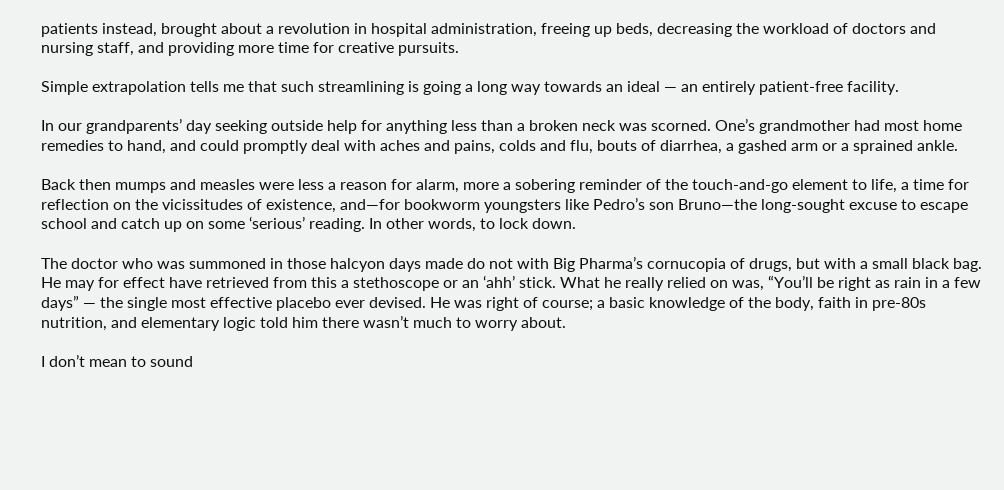patients instead, brought about a revolution in hospital administration, freeing up beds, decreasing the workload of doctors and nursing staff, and providing more time for creative pursuits.

Simple extrapolation tells me that such streamlining is going a long way towards an ideal — an entirely patient-free facility.

In our grandparents’ day seeking outside help for anything less than a broken neck was scorned. One’s grandmother had most home remedies to hand, and could promptly deal with aches and pains, colds and flu, bouts of diarrhea, a gashed arm or a sprained ankle.

Back then mumps and measles were less a reason for alarm, more a sobering reminder of the touch-and-go element to life, a time for reflection on the vicissitudes of existence, and—for bookworm youngsters like Pedro’s son Bruno—the long-sought excuse to escape school and catch up on some ‘serious’ reading. In other words, to lock down.

The doctor who was summoned in those halcyon days made do not with Big Pharma’s cornucopia of drugs, but with a small black bag. He may for effect have retrieved from this a stethoscope or an ‘ahh’ stick. What he really relied on was, “You’ll be right as rain in a few days” — the single most effective placebo ever devised. He was right of course; a basic knowledge of the body, faith in pre-80s nutrition, and elementary logic told him there wasn’t much to worry about.

I don’t mean to sound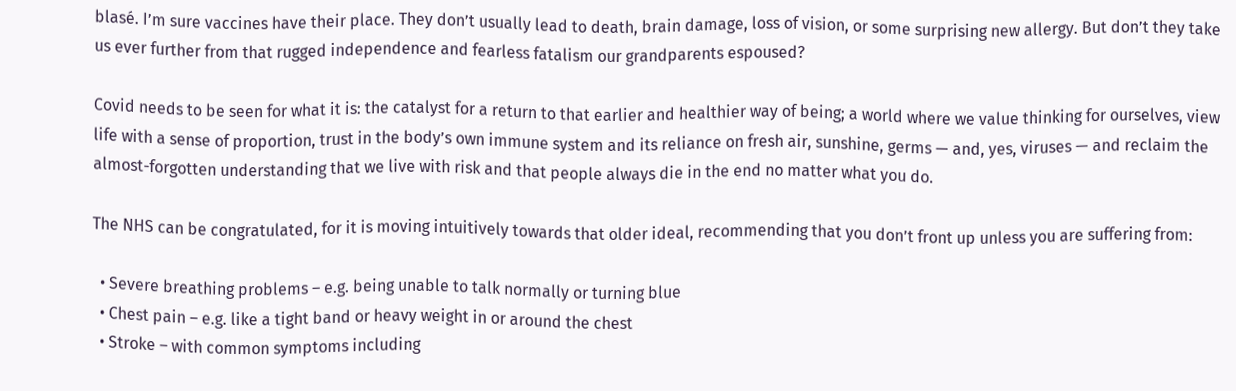blasé. I’m sure vaccines have their place. They don’t usually lead to death, brain damage, loss of vision, or some surprising new allergy. But don’t they take us ever further from that rugged independence and fearless fatalism our grandparents espoused?

Covid needs to be seen for what it is: the catalyst for a return to that earlier and healthier way of being; a world where we value thinking for ourselves, view life with a sense of proportion, trust in the body’s own immune system and its reliance on fresh air, sunshine, germs — and, yes, viruses — and reclaim the almost-forgotten understanding that we live with risk and that people always die in the end no matter what you do.

The NHS can be congratulated, for it is moving intuitively towards that older ideal, recommending that you don’t front up unless you are suffering from:

  • Severe breathing problems – e.g. being unable to talk normally or turning blue
  • Chest pain – e.g. like a tight band or heavy weight in or around the chest
  • Stroke – with common symptoms including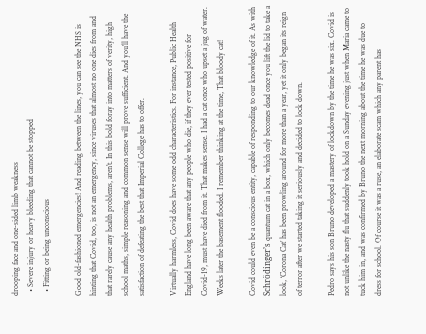drooping face and one-sided limb weakness
  • Severe injury or heavy bleeding that cannot be stopped
  • Fitting or being unconscious

Good old-fashioned emergencies! And reading between the lines, you can see the NHS is hinting that Covid, too, is not an emergency, since viruses that almost no one dies from and that rarely cause any health problems, aren’t. In this bold foray into matters of verity, high school maths, simple reasoning and common sense will prove sufficient. And you’ll have the satisfaction of defeating the best that Imperial College has to offer.

Virtually harmless, Covid does have some odd characteristics. For instance, Public Health England have long been aware that any people who die, if they ever tested positive for Covid-19, must have died from it. That makes sense. I had a cat once who upset a jug of water. Weeks later the basement flooded. I remember thinking at the time, That bloody cat!

Covid could even be a conscious entity, capable of responding to our knowledge of it. As with Schrödinger’s quantum cat in a box, which only becomes dead once you lift the lid to take a look, ‘Corona Cat’ has been prowling around for more than a year, yet it only began its reign of terror after we started taking it seriously and decided to lock down.

Pedro says his son Bruno developed a mastery of lockdown by the time he was six. Covid is not unlike the nasty flu that suddenly took hold on a Sunday evening just when Maria came to tuck him in, and was confirmed by Bruno the next morning about the time he was due to dress for school. Of course it was a ruse, an elaborate scam which any parent has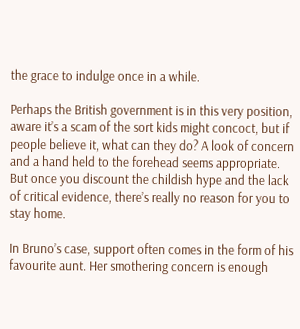the grace to indulge once in a while.

Perhaps the British government is in this very position, aware it’s a scam of the sort kids might concoct, but if people believe it, what can they do? A look of concern and a hand held to the forehead seems appropriate. But once you discount the childish hype and the lack of critical evidence, there’s really no reason for you to stay home.

In Bruno’s case, support often comes in the form of his favourite aunt. Her smothering concern is enough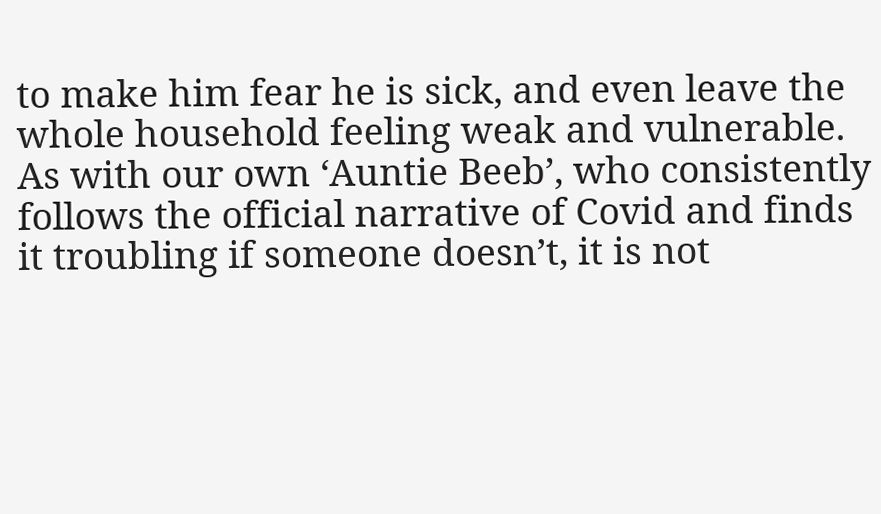to make him fear he is sick, and even leave the whole household feeling weak and vulnerable. As with our own ‘Auntie Beeb’, who consistently follows the official narrative of Covid and finds it troubling if someone doesn’t, it is not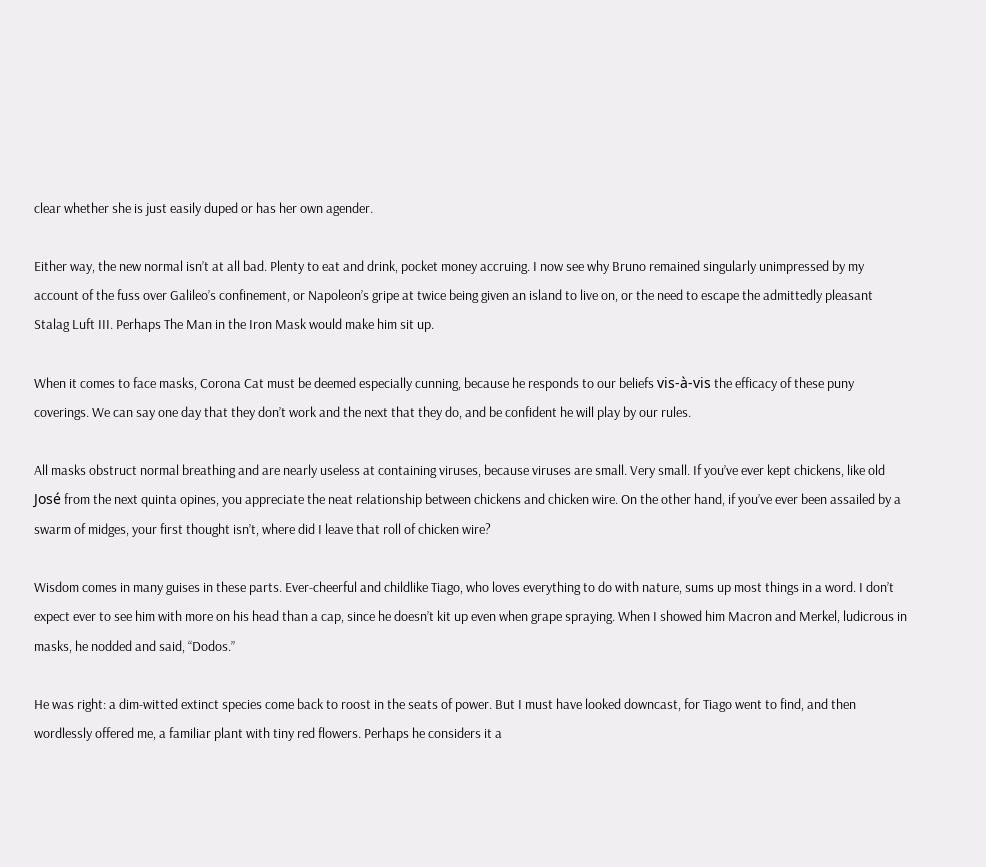clear whether she is just easily duped or has her own agender.

Either way, the new normal isn’t at all bad. Plenty to eat and drink, pocket money accruing. I now see why Bruno remained singularly unimpressed by my account of the fuss over Galileo’s confinement, or Napoleon’s gripe at twice being given an island to live on, or the need to escape the admittedly pleasant Stalag Luft III. Perhaps The Man in the Iron Mask would make him sit up.

When it comes to face masks, Corona Cat must be deemed especially cunning, because he responds to our beliefs vis-à-vis the efficacy of these puny coverings. We can say one day that they don’t work and the next that they do, and be confident he will play by our rules.

All masks obstruct normal breathing and are nearly useless at containing viruses, because viruses are small. Very small. If you’ve ever kept chickens, like old José from the next quinta opines, you appreciate the neat relationship between chickens and chicken wire. On the other hand, if you’ve ever been assailed by a swarm of midges, your first thought isn’t, where did I leave that roll of chicken wire?

Wisdom comes in many guises in these parts. Ever-cheerful and childlike Tiago, who loves everything to do with nature, sums up most things in a word. I don’t expect ever to see him with more on his head than a cap, since he doesn’t kit up even when grape spraying. When I showed him Macron and Merkel, ludicrous in masks, he nodded and said, “Dodos.”

He was right: a dim-witted extinct species come back to roost in the seats of power. But I must have looked downcast, for Tiago went to find, and then wordlessly offered me, a familiar plant with tiny red flowers. Perhaps he considers it a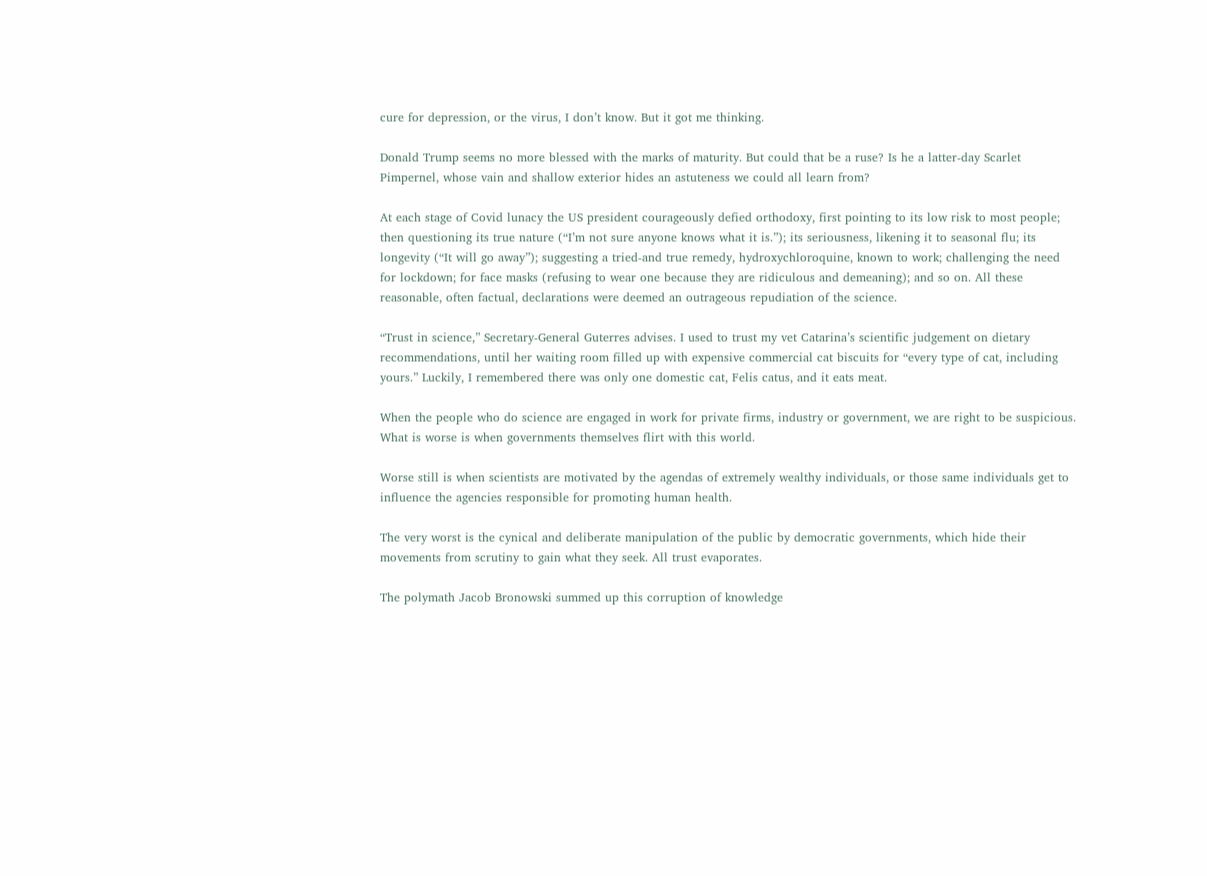cure for depression, or the virus, I don’t know. But it got me thinking.

Donald Trump seems no more blessed with the marks of maturity. But could that be a ruse? Is he a latter-day Scarlet Pimpernel, whose vain and shallow exterior hides an astuteness we could all learn from?

At each stage of Covid lunacy the US president courageously defied orthodoxy, first pointing to its low risk to most people; then questioning its true nature (“I’m not sure anyone knows what it is.”); its seriousness, likening it to seasonal flu; its longevity (“It will go away”); suggesting a tried-and true remedy, hydroxychloroquine, known to work; challenging the need for lockdown; for face masks (refusing to wear one because they are ridiculous and demeaning); and so on. All these reasonable, often factual, declarations were deemed an outrageous repudiation of the science.

“Trust in science,” Secretary-General Guterres advises. I used to trust my vet Catarina’s scientific judgement on dietary recommendations, until her waiting room filled up with expensive commercial cat biscuits for “every type of cat, including yours.” Luckily, I remembered there was only one domestic cat, Felis catus, and it eats meat.

When the people who do science are engaged in work for private firms, industry or government, we are right to be suspicious. What is worse is when governments themselves flirt with this world.

Worse still is when scientists are motivated by the agendas of extremely wealthy individuals, or those same individuals get to influence the agencies responsible for promoting human health.

The very worst is the cynical and deliberate manipulation of the public by democratic governments, which hide their movements from scrutiny to gain what they seek. All trust evaporates.

The polymath Jacob Bronowski summed up this corruption of knowledge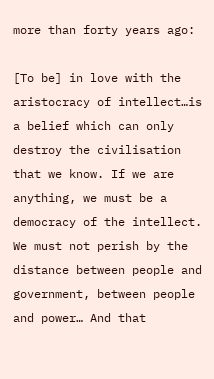more than forty years ago:

[To be] in love with the aristocracy of intellect…is a belief which can only destroy the civilisation that we know. If we are anything, we must be a democracy of the intellect. We must not perish by the distance between people and government, between people and power… And that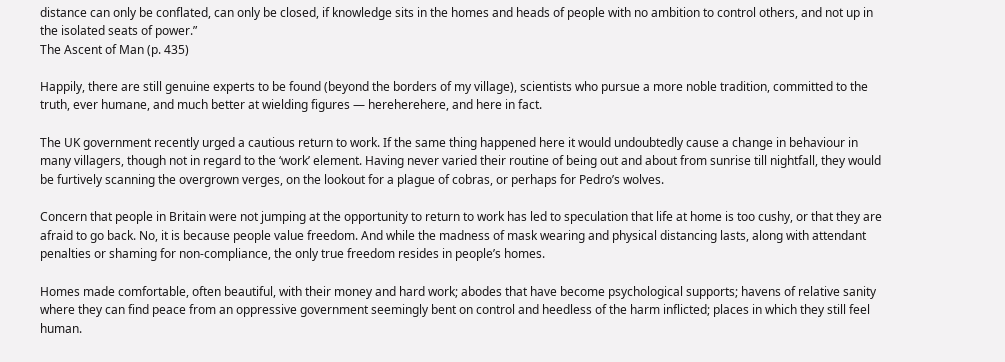distance can only be conflated, can only be closed, if knowledge sits in the homes and heads of people with no ambition to control others, and not up in the isolated seats of power.”
The Ascent of Man (p. 435)

Happily, there are still genuine experts to be found (beyond the borders of my village), scientists who pursue a more noble tradition, committed to the truth, ever humane, and much better at wielding figures — hereherehere, and here in fact.

The UK government recently urged a cautious return to work. If the same thing happened here it would undoubtedly cause a change in behaviour in many villagers, though not in regard to the ‘work’ element. Having never varied their routine of being out and about from sunrise till nightfall, they would be furtively scanning the overgrown verges, on the lookout for a plague of cobras, or perhaps for Pedro’s wolves.

Concern that people in Britain were not jumping at the opportunity to return to work has led to speculation that life at home is too cushy, or that they are afraid to go back. No, it is because people value freedom. And while the madness of mask wearing and physical distancing lasts, along with attendant penalties or shaming for non-compliance, the only true freedom resides in people’s homes.

Homes made comfortable, often beautiful, with their money and hard work; abodes that have become psychological supports; havens of relative sanity where they can find peace from an oppressive government seemingly bent on control and heedless of the harm inflicted; places in which they still feel human.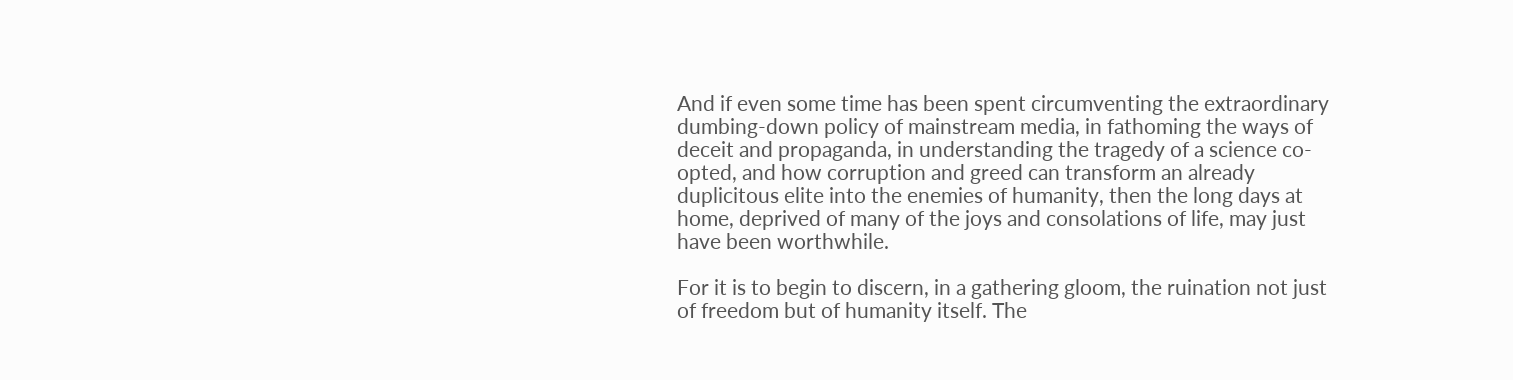And if even some time has been spent circumventing the extraordinary dumbing-down policy of mainstream media, in fathoming the ways of deceit and propaganda, in understanding the tragedy of a science co-opted, and how corruption and greed can transform an already duplicitous elite into the enemies of humanity, then the long days at home, deprived of many of the joys and consolations of life, may just have been worthwhile.

For it is to begin to discern, in a gathering gloom, the ruination not just of freedom but of humanity itself. The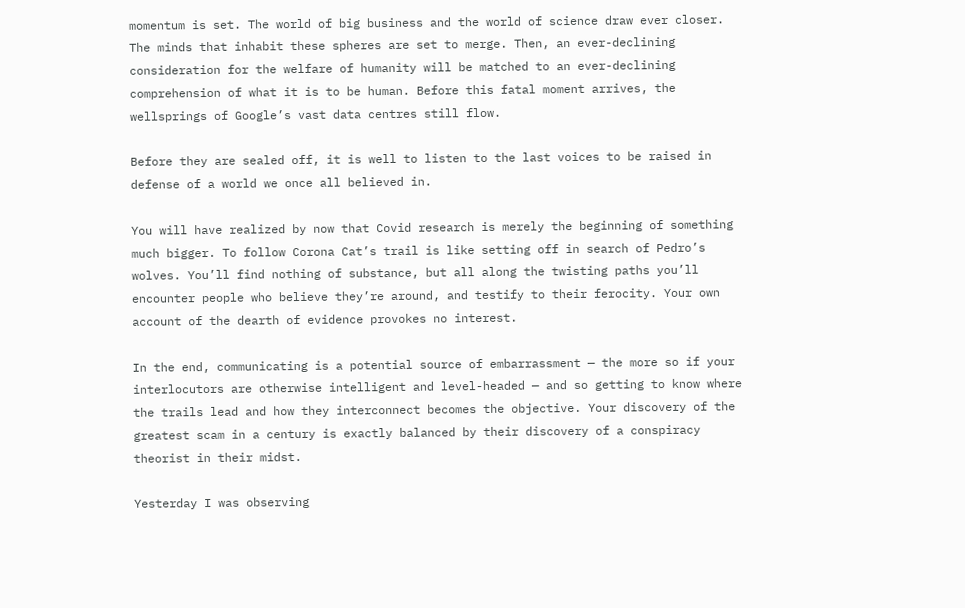momentum is set. The world of big business and the world of science draw ever closer. The minds that inhabit these spheres are set to merge. Then, an ever-declining consideration for the welfare of humanity will be matched to an ever-declining comprehension of what it is to be human. Before this fatal moment arrives, the wellsprings of Google’s vast data centres still flow.

Before they are sealed off, it is well to listen to the last voices to be raised in defense of a world we once all believed in.

You will have realized by now that Covid research is merely the beginning of something much bigger. To follow Corona Cat’s trail is like setting off in search of Pedro’s wolves. You’ll find nothing of substance, but all along the twisting paths you’ll encounter people who believe they’re around, and testify to their ferocity. Your own account of the dearth of evidence provokes no interest.

In the end, communicating is a potential source of embarrassment — the more so if your interlocutors are otherwise intelligent and level-headed — and so getting to know where the trails lead and how they interconnect becomes the objective. Your discovery of the greatest scam in a century is exactly balanced by their discovery of a conspiracy theorist in their midst.

Yesterday I was observing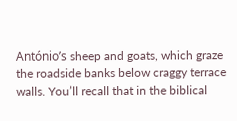António’s sheep and goats, which graze the roadside banks below craggy terrace walls. You’ll recall that in the biblical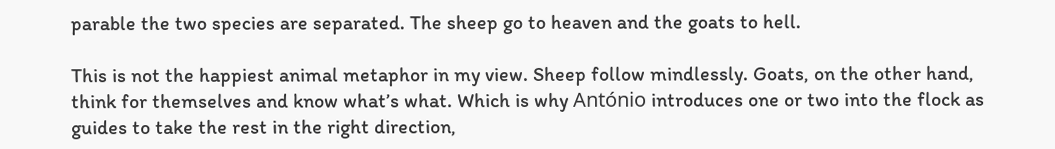parable the two species are separated. The sheep go to heaven and the goats to hell.

This is not the happiest animal metaphor in my view. Sheep follow mindlessly. Goats, on the other hand, think for themselves and know what’s what. Which is why António introduces one or two into the flock as guides to take the rest in the right direction,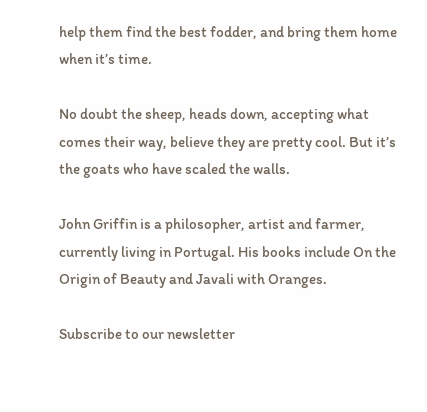help them find the best fodder, and bring them home when it’s time.

No doubt the sheep, heads down, accepting what comes their way, believe they are pretty cool. But it’s the goats who have scaled the walls.

John Griffin is a philosopher, artist and farmer, currently living in Portugal. His books include On the Origin of Beauty and Javali with Oranges.

Subscribe to our newsletter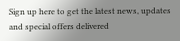Sign up here to get the latest news, updates and special offers delivered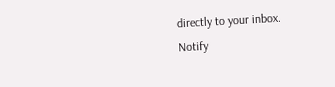directly to your inbox.
Notify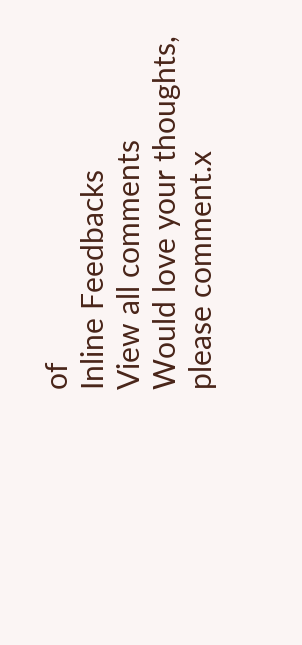of
Inline Feedbacks
View all comments
Would love your thoughts, please comment.x